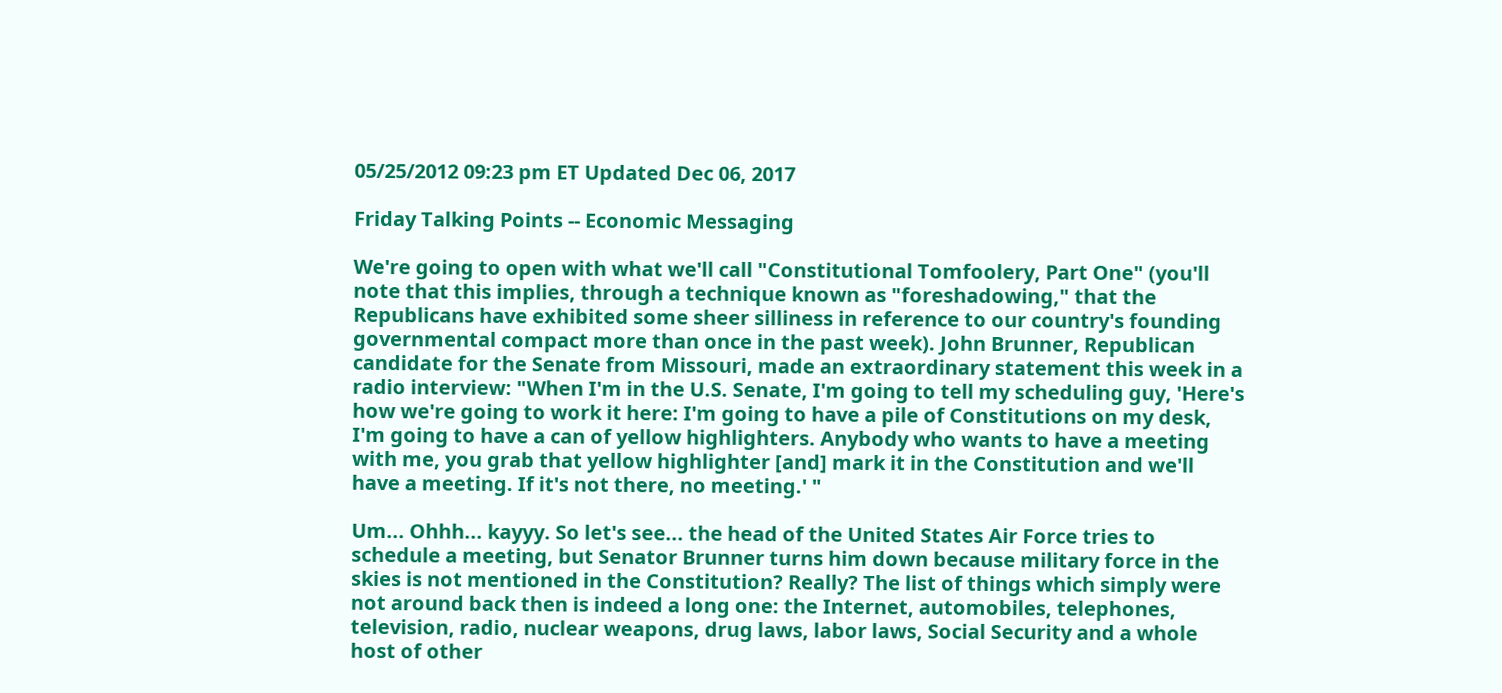05/25/2012 09:23 pm ET Updated Dec 06, 2017

Friday Talking Points -- Economic Messaging

We're going to open with what we'll call "Constitutional Tomfoolery, Part One" (you'll note that this implies, through a technique known as "foreshadowing," that the Republicans have exhibited some sheer silliness in reference to our country's founding governmental compact more than once in the past week). John Brunner, Republican candidate for the Senate from Missouri, made an extraordinary statement this week in a radio interview: "When I'm in the U.S. Senate, I'm going to tell my scheduling guy, 'Here's how we're going to work it here: I'm going to have a pile of Constitutions on my desk, I'm going to have a can of yellow highlighters. Anybody who wants to have a meeting with me, you grab that yellow highlighter [and] mark it in the Constitution and we'll have a meeting. If it's not there, no meeting.' "

Um... Ohhh... kayyy. So let's see... the head of the United States Air Force tries to schedule a meeting, but Senator Brunner turns him down because military force in the skies is not mentioned in the Constitution? Really? The list of things which simply were not around back then is indeed a long one: the Internet, automobiles, telephones, television, radio, nuclear weapons, drug laws, labor laws, Social Security and a whole host of other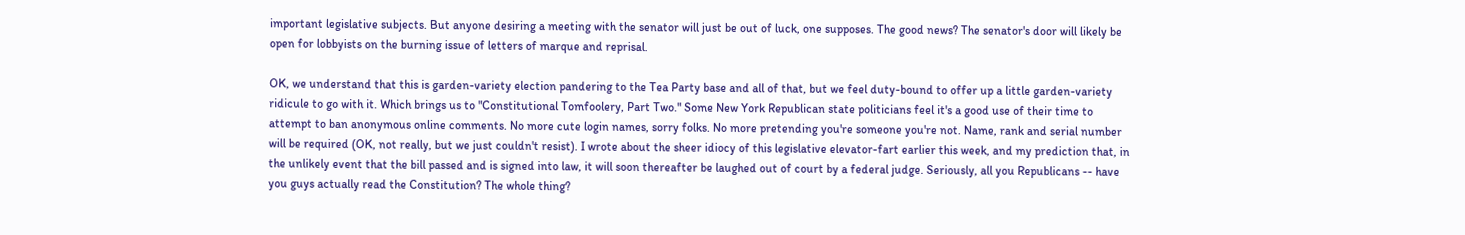important legislative subjects. But anyone desiring a meeting with the senator will just be out of luck, one supposes. The good news? The senator's door will likely be open for lobbyists on the burning issue of letters of marque and reprisal.

OK, we understand that this is garden-variety election pandering to the Tea Party base and all of that, but we feel duty-bound to offer up a little garden-variety ridicule to go with it. Which brings us to "Constitutional Tomfoolery, Part Two." Some New York Republican state politicians feel it's a good use of their time to attempt to ban anonymous online comments. No more cute login names, sorry folks. No more pretending you're someone you're not. Name, rank and serial number will be required (OK, not really, but we just couldn't resist). I wrote about the sheer idiocy of this legislative elevator-fart earlier this week, and my prediction that, in the unlikely event that the bill passed and is signed into law, it will soon thereafter be laughed out of court by a federal judge. Seriously, all you Republicans -- have you guys actually read the Constitution? The whole thing?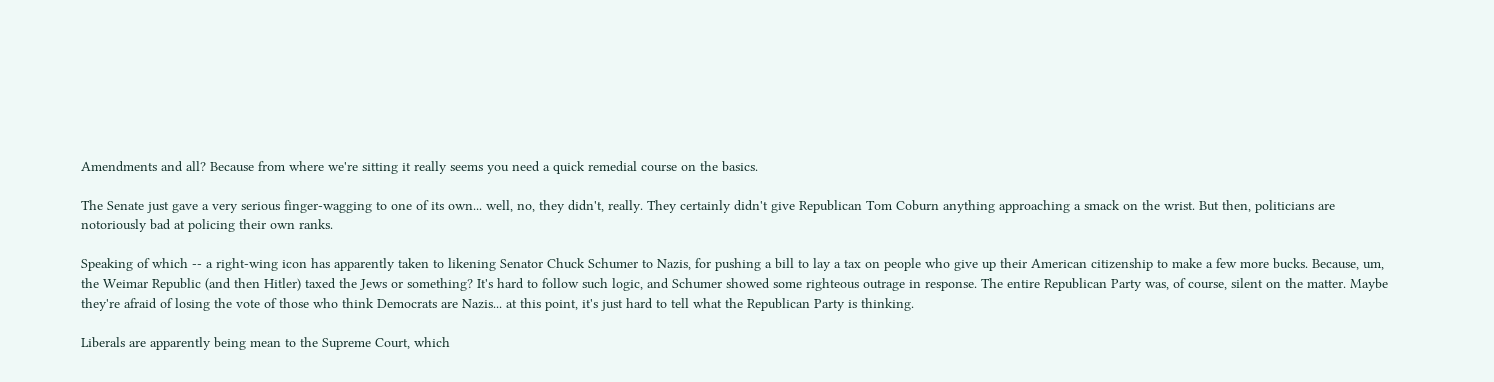Amendments and all? Because from where we're sitting it really seems you need a quick remedial course on the basics.

The Senate just gave a very serious finger-wagging to one of its own... well, no, they didn't, really. They certainly didn't give Republican Tom Coburn anything approaching a smack on the wrist. But then, politicians are notoriously bad at policing their own ranks.

Speaking of which -- a right-wing icon has apparently taken to likening Senator Chuck Schumer to Nazis, for pushing a bill to lay a tax on people who give up their American citizenship to make a few more bucks. Because, um, the Weimar Republic (and then Hitler) taxed the Jews or something? It's hard to follow such logic, and Schumer showed some righteous outrage in response. The entire Republican Party was, of course, silent on the matter. Maybe they're afraid of losing the vote of those who think Democrats are Nazis... at this point, it's just hard to tell what the Republican Party is thinking.

Liberals are apparently being mean to the Supreme Court, which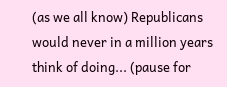(as we all know) Republicans would never in a million years think of doing... (pause for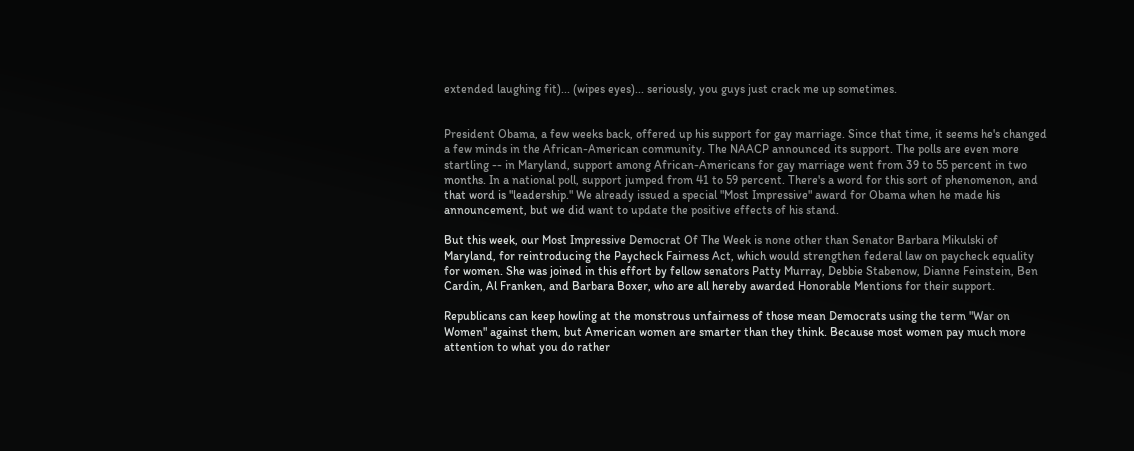extended laughing fit)... (wipes eyes)... seriously, you guys just crack me up sometimes.


President Obama, a few weeks back, offered up his support for gay marriage. Since that time, it seems he's changed a few minds in the African-American community. The NAACP announced its support. The polls are even more startling -- in Maryland, support among African-Americans for gay marriage went from 39 to 55 percent in two months. In a national poll, support jumped from 41 to 59 percent. There's a word for this sort of phenomenon, and that word is "leadership." We already issued a special "Most Impressive" award for Obama when he made his announcement, but we did want to update the positive effects of his stand.

But this week, our Most Impressive Democrat Of The Week is none other than Senator Barbara Mikulski of Maryland, for reintroducing the Paycheck Fairness Act, which would strengthen federal law on paycheck equality for women. She was joined in this effort by fellow senators Patty Murray, Debbie Stabenow, Dianne Feinstein, Ben Cardin, Al Franken, and Barbara Boxer, who are all hereby awarded Honorable Mentions for their support.

Republicans can keep howling at the monstrous unfairness of those mean Democrats using the term "War on Women" against them, but American women are smarter than they think. Because most women pay much more attention to what you do rather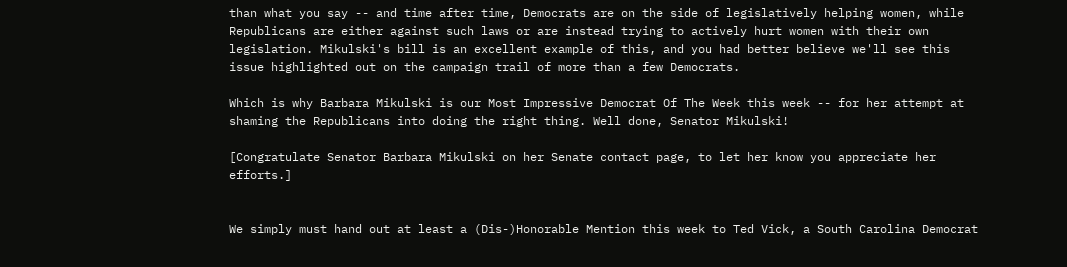than what you say -- and time after time, Democrats are on the side of legislatively helping women, while Republicans are either against such laws or are instead trying to actively hurt women with their own legislation. Mikulski's bill is an excellent example of this, and you had better believe we'll see this issue highlighted out on the campaign trail of more than a few Democrats.

Which is why Barbara Mikulski is our Most Impressive Democrat Of The Week this week -- for her attempt at shaming the Republicans into doing the right thing. Well done, Senator Mikulski!

[Congratulate Senator Barbara Mikulski on her Senate contact page, to let her know you appreciate her efforts.]


We simply must hand out at least a (Dis-)Honorable Mention this week to Ted Vick, a South Carolina Democrat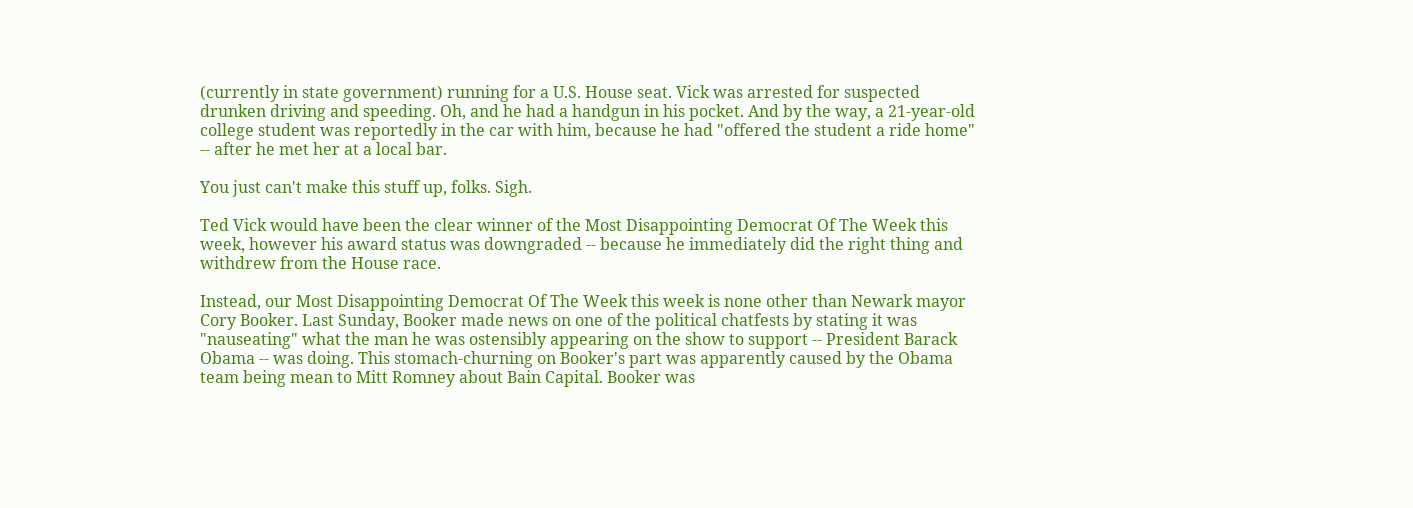(currently in state government) running for a U.S. House seat. Vick was arrested for suspected drunken driving and speeding. Oh, and he had a handgun in his pocket. And by the way, a 21-year-old college student was reportedly in the car with him, because he had "offered the student a ride home" -- after he met her at a local bar.

You just can't make this stuff up, folks. Sigh.

Ted Vick would have been the clear winner of the Most Disappointing Democrat Of The Week this week, however his award status was downgraded -- because he immediately did the right thing and withdrew from the House race.

Instead, our Most Disappointing Democrat Of The Week this week is none other than Newark mayor Cory Booker. Last Sunday, Booker made news on one of the political chatfests by stating it was "nauseating" what the man he was ostensibly appearing on the show to support -- President Barack Obama -- was doing. This stomach-churning on Booker's part was apparently caused by the Obama team being mean to Mitt Romney about Bain Capital. Booker was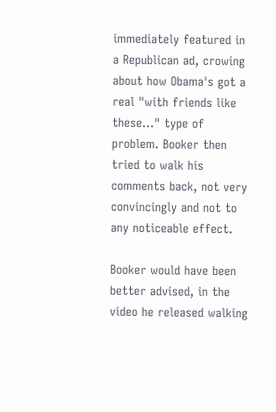immediately featured in a Republican ad, crowing about how Obama's got a real "with friends like these..." type of problem. Booker then tried to walk his comments back, not very convincingly and not to any noticeable effect.

Booker would have been better advised, in the video he released walking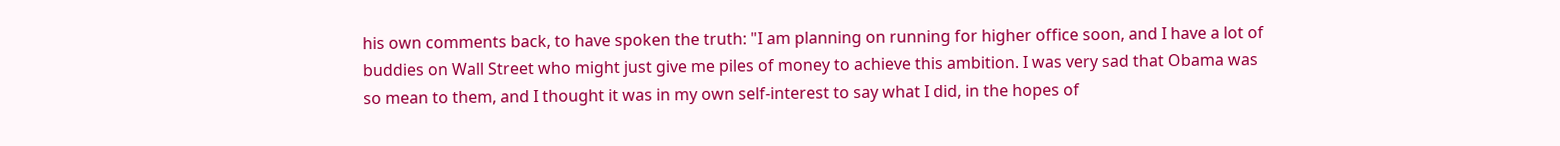his own comments back, to have spoken the truth: "I am planning on running for higher office soon, and I have a lot of buddies on Wall Street who might just give me piles of money to achieve this ambition. I was very sad that Obama was so mean to them, and I thought it was in my own self-interest to say what I did, in the hopes of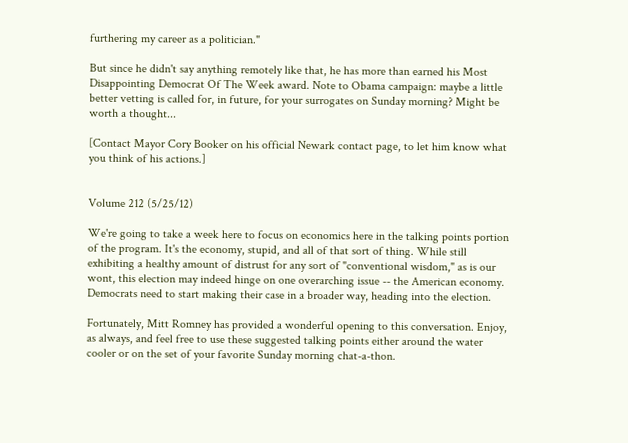furthering my career as a politician."

But since he didn't say anything remotely like that, he has more than earned his Most Disappointing Democrat Of The Week award. Note to Obama campaign: maybe a little better vetting is called for, in future, for your surrogates on Sunday morning? Might be worth a thought...

[Contact Mayor Cory Booker on his official Newark contact page, to let him know what you think of his actions.]


Volume 212 (5/25/12)

We're going to take a week here to focus on economics here in the talking points portion of the program. It's the economy, stupid, and all of that sort of thing. While still exhibiting a healthy amount of distrust for any sort of "conventional wisdom," as is our wont, this election may indeed hinge on one overarching issue -- the American economy. Democrats need to start making their case in a broader way, heading into the election.

Fortunately, Mitt Romney has provided a wonderful opening to this conversation. Enjoy, as always, and feel free to use these suggested talking points either around the water cooler or on the set of your favorite Sunday morning chat-a-thon.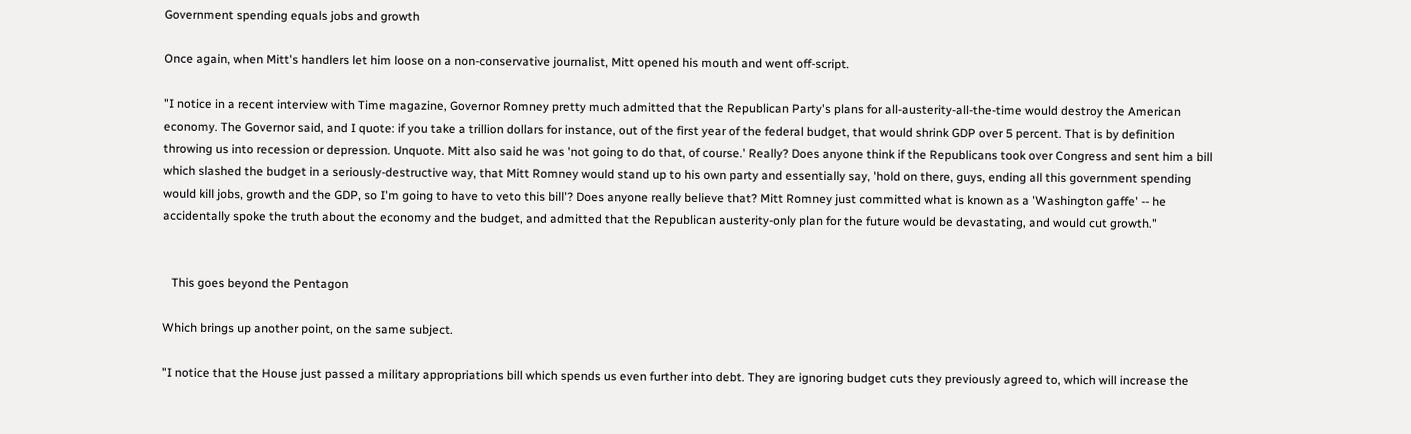Government spending equals jobs and growth

Once again, when Mitt's handlers let him loose on a non-conservative journalist, Mitt opened his mouth and went off-script.

"I notice in a recent interview with Time magazine, Governor Romney pretty much admitted that the Republican Party's plans for all-austerity-all-the-time would destroy the American economy. The Governor said, and I quote: if you take a trillion dollars for instance, out of the first year of the federal budget, that would shrink GDP over 5 percent. That is by definition throwing us into recession or depression. Unquote. Mitt also said he was 'not going to do that, of course.' Really? Does anyone think if the Republicans took over Congress and sent him a bill which slashed the budget in a seriously-destructive way, that Mitt Romney would stand up to his own party and essentially say, 'hold on there, guys, ending all this government spending would kill jobs, growth and the GDP, so I'm going to have to veto this bill'? Does anyone really believe that? Mitt Romney just committed what is known as a 'Washington gaffe' -- he accidentally spoke the truth about the economy and the budget, and admitted that the Republican austerity-only plan for the future would be devastating, and would cut growth."


   This goes beyond the Pentagon

Which brings up another point, on the same subject.

"I notice that the House just passed a military appropriations bill which spends us even further into debt. They are ignoring budget cuts they previously agreed to, which will increase the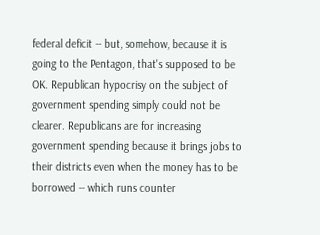federal deficit -- but, somehow, because it is going to the Pentagon, that's supposed to be OK. Republican hypocrisy on the subject of government spending simply could not be clearer. Republicans are for increasing government spending because it brings jobs to their districts even when the money has to be borrowed -- which runs counter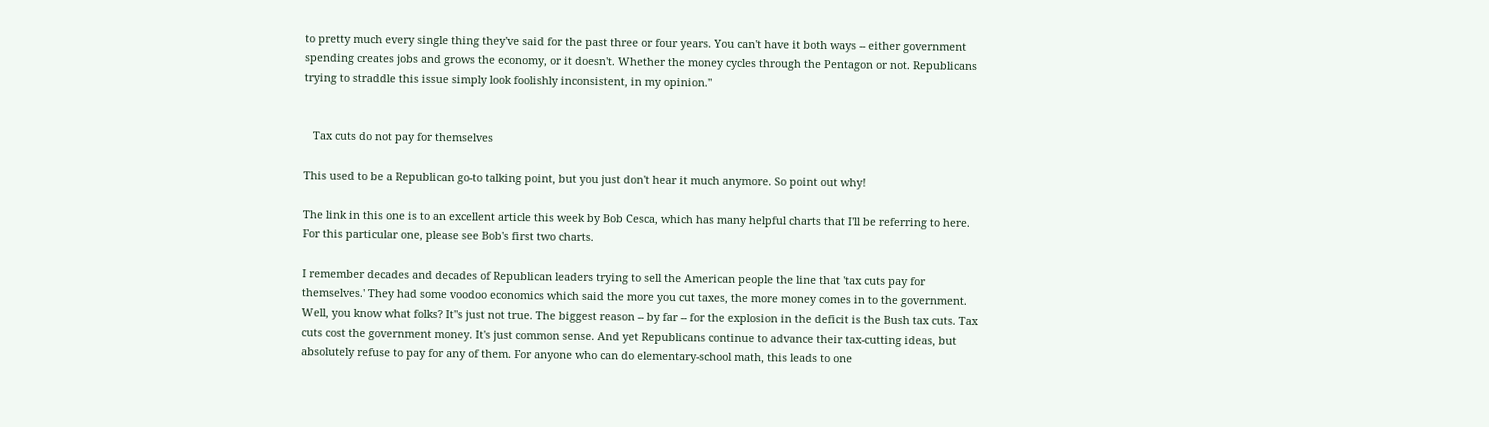to pretty much every single thing they've said for the past three or four years. You can't have it both ways -- either government spending creates jobs and grows the economy, or it doesn't. Whether the money cycles through the Pentagon or not. Republicans trying to straddle this issue simply look foolishly inconsistent, in my opinion."


   Tax cuts do not pay for themselves

This used to be a Republican go-to talking point, but you just don't hear it much anymore. So point out why!

The link in this one is to an excellent article this week by Bob Cesca, which has many helpful charts that I'll be referring to here. For this particular one, please see Bob's first two charts.

I remember decades and decades of Republican leaders trying to sell the American people the line that 'tax cuts pay for themselves.' They had some voodoo economics which said the more you cut taxes, the more money comes in to the government. Well, you know what folks? It"s just not true. The biggest reason -- by far -- for the explosion in the deficit is the Bush tax cuts. Tax cuts cost the government money. It's just common sense. And yet Republicans continue to advance their tax-cutting ideas, but absolutely refuse to pay for any of them. For anyone who can do elementary-school math, this leads to one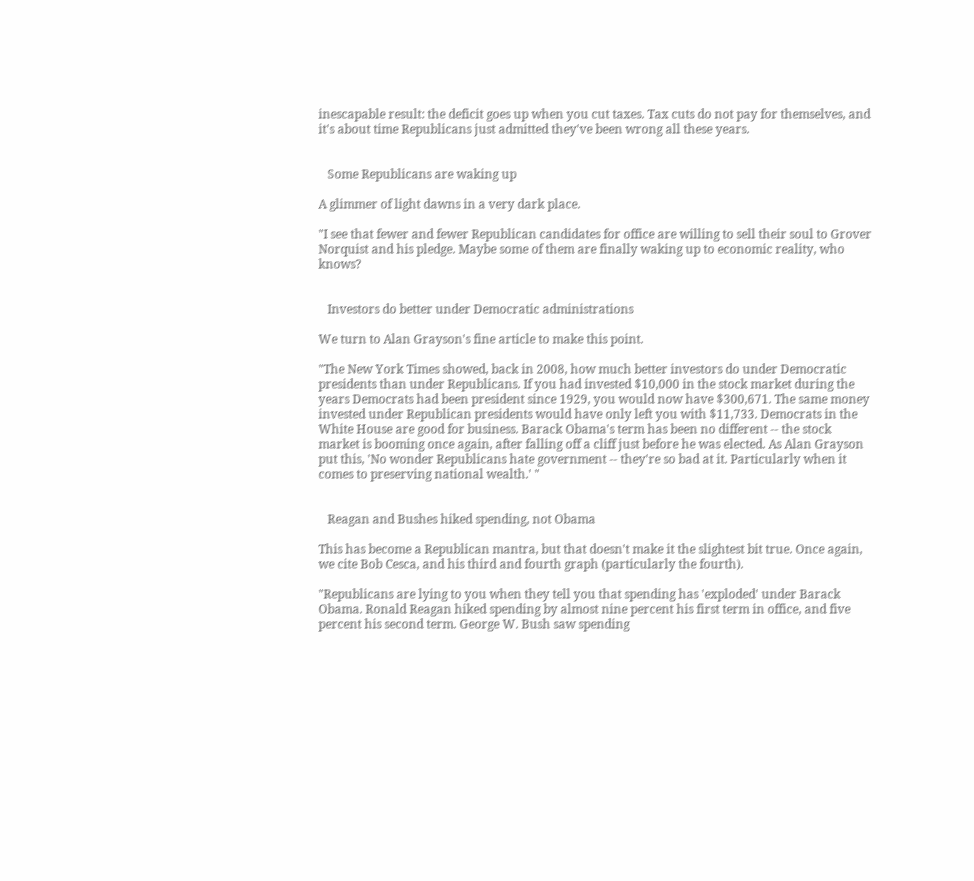inescapable result: the deficit goes up when you cut taxes. Tax cuts do not pay for themselves, and it's about time Republicans just admitted they've been wrong all these years.


   Some Republicans are waking up

A glimmer of light dawns in a very dark place.

"I see that fewer and fewer Republican candidates for office are willing to sell their soul to Grover Norquist and his pledge. Maybe some of them are finally waking up to economic reality, who knows?


   Investors do better under Democratic administrations

We turn to Alan Grayson's fine article to make this point.

"The New York Times showed, back in 2008, how much better investors do under Democratic presidents than under Republicans. If you had invested $10,000 in the stock market during the years Democrats had been president since 1929, you would now have $300,671. The same money invested under Republican presidents would have only left you with $11,733. Democrats in the White House are good for business. Barack Obama's term has been no different -- the stock market is booming once again, after falling off a cliff just before he was elected. As Alan Grayson put this, 'No wonder Republicans hate government -- they're so bad at it. Particularly when it comes to preserving national wealth.' "


   Reagan and Bushes hiked spending, not Obama

This has become a Republican mantra, but that doesn't make it the slightest bit true. Once again, we cite Bob Cesca, and his third and fourth graph (particularly the fourth).

"Republicans are lying to you when they tell you that spending has 'exploded' under Barack Obama. Ronald Reagan hiked spending by almost nine percent his first term in office, and five percent his second term. George W. Bush saw spending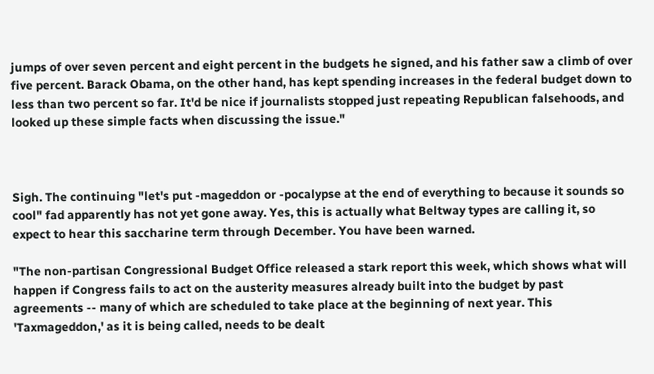jumps of over seven percent and eight percent in the budgets he signed, and his father saw a climb of over five percent. Barack Obama, on the other hand, has kept spending increases in the federal budget down to less than two percent so far. It'd be nice if journalists stopped just repeating Republican falsehoods, and looked up these simple facts when discussing the issue."



Sigh. The continuing "let's put -mageddon or -pocalypse at the end of everything to because it sounds so cool" fad apparently has not yet gone away. Yes, this is actually what Beltway types are calling it, so expect to hear this saccharine term through December. You have been warned.

"The non-partisan Congressional Budget Office released a stark report this week, which shows what will happen if Congress fails to act on the austerity measures already built into the budget by past agreements -- many of which are scheduled to take place at the beginning of next year. This 'Taxmageddon,' as it is being called, needs to be dealt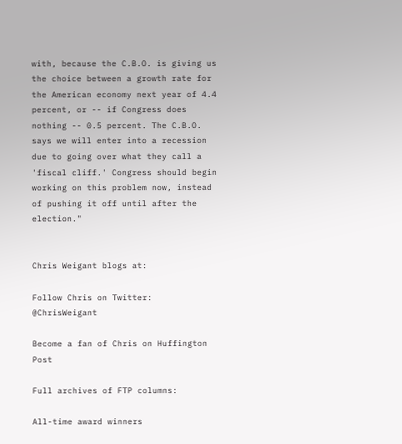with, because the C.B.O. is giving us the choice between a growth rate for the American economy next year of 4.4 percent, or -- if Congress does nothing -- 0.5 percent. The C.B.O. says we will enter into a recession due to going over what they call a 'fiscal cliff.' Congress should begin working on this problem now, instead of pushing it off until after the election."


Chris Weigant blogs at:

Follow Chris on Twitter: @ChrisWeigant

Become a fan of Chris on Huffington Post

Full archives of FTP columns:

All-time award winners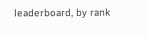leaderboard, by rank